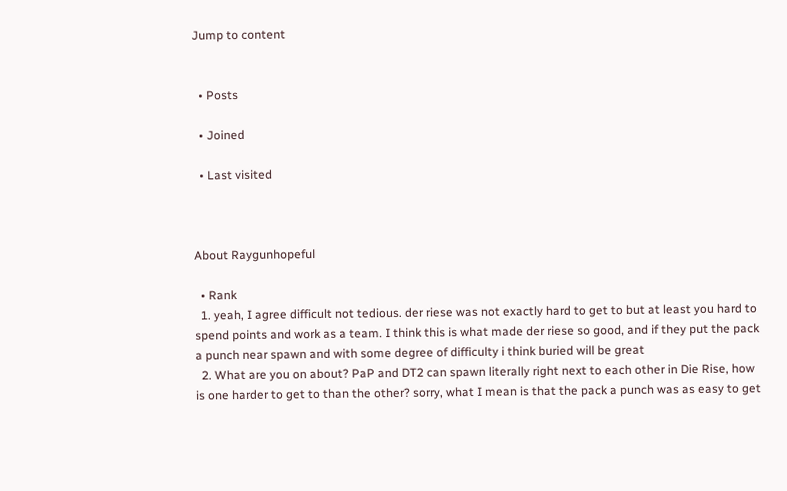Jump to content


  • Posts

  • Joined

  • Last visited



About Raygunhopeful

  • Rank
  1. yeah, I agree difficult not tedious. der riese was not exactly hard to get to but at least you hard to spend points and work as a team. I think this is what made der riese so good, and if they put the pack a punch near spawn and with some degree of difficulty i think buried will be great
  2. What are you on about? PaP and DT2 can spawn literally right next to each other in Die Rise, how is one harder to get to than the other? sorry, what I mean is that the pack a punch was as easy to get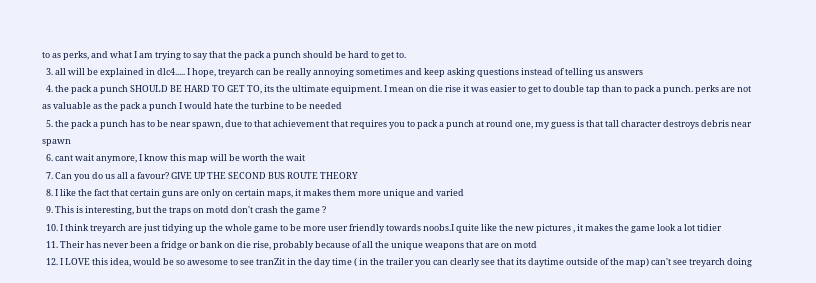to as perks, and what I am trying to say that the pack a punch should be hard to get to.
  3. all will be explained in dlc4..... I hope, treyarch can be really annoying sometimes and keep asking questions instead of telling us answers
  4. the pack a punch SHOULD BE HARD TO GET TO, its the ultimate equipment. I mean on die rise it was easier to get to double tap than to pack a punch. perks are not as valuable as the pack a punch I would hate the turbine to be needed
  5. the pack a punch has to be near spawn, due to that achievement that requires you to pack a punch at round one, my guess is that tall character destroys debris near spawn
  6. cant wait anymore, I know this map will be worth the wait
  7. Can you do us all a favour? GIVE UP THE SECOND BUS ROUTE THEORY
  8. I like the fact that certain guns are only on certain maps, it makes them more unique and varied
  9. This is interesting, but the traps on motd don't crash the game ?
  10. I think treyarch are just tidying up the whole game to be more user friendly towards noobs.I quite like the new pictures , it makes the game look a lot tidier
  11. Their has never been a fridge or bank on die rise, probably because of all the unique weapons that are on motd
  12. I LOVE this idea, would be so awesome to see tranZit in the day time ( in the trailer you can clearly see that its daytime outside of the map) can't see treyarch doing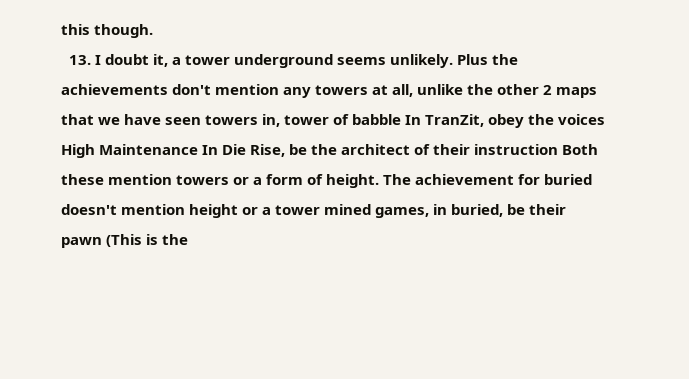this though.
  13. I doubt it, a tower underground seems unlikely. Plus the achievements don't mention any towers at all, unlike the other 2 maps that we have seen towers in, tower of babble In TranZit, obey the voices High Maintenance In Die Rise, be the architect of their instruction Both these mention towers or a form of height. The achievement for buried doesn't mention height or a tower mined games, in buried, be their pawn (This is the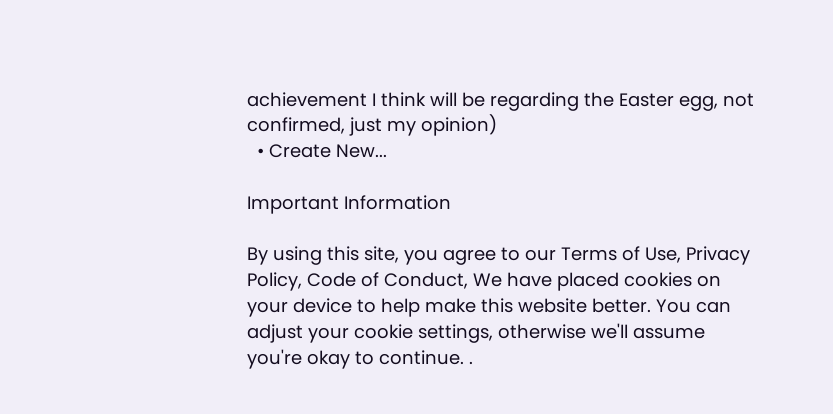achievement I think will be regarding the Easter egg, not confirmed, just my opinion)
  • Create New...

Important Information

By using this site, you agree to our Terms of Use, Privacy Policy, Code of Conduct, We have placed cookies on your device to help make this website better. You can adjust your cookie settings, otherwise we'll assume you're okay to continue. .